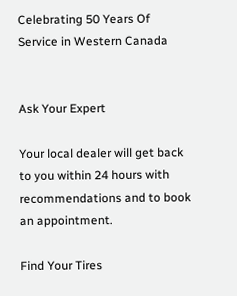Celebrating 50 Years Of Service in Western Canada


Ask Your Expert

Your local dealer will get back to you within 24 hours with recommendations and to book an appointment.

Find Your Tires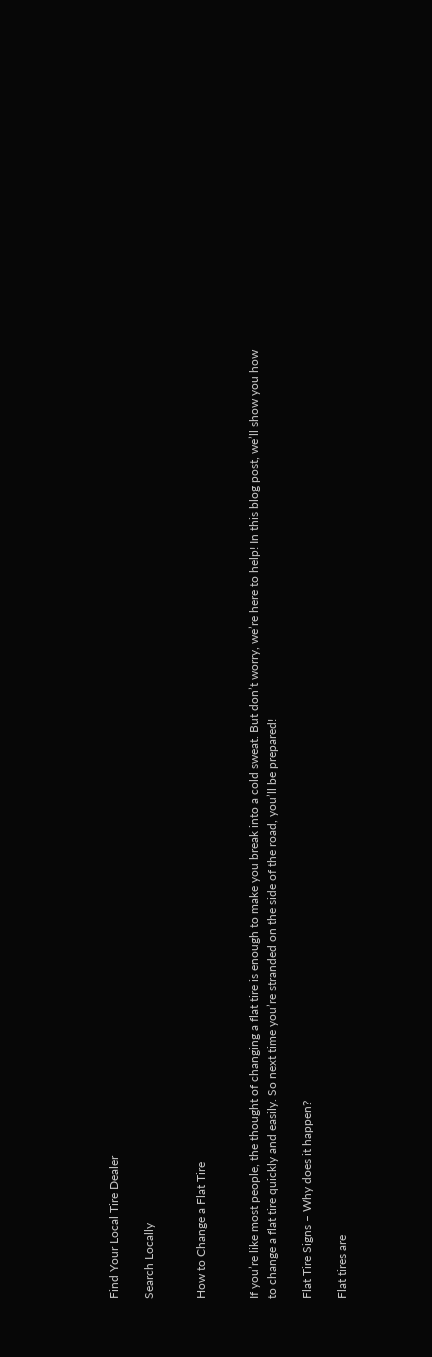Find Your Local Tire Dealer

Search Locally


How to Change a Flat Tire


If you’re like most people, the thought of changing a flat tire is enough to make you break into a cold sweat. But don’t worry, we’re here to help! In this blog post, we’ll show you how to change a flat tire quickly and easily. So next time you’re stranded on the side of the road, you’ll be prepared!

Flat Tire Signs – Why does it happen?

Flat tires are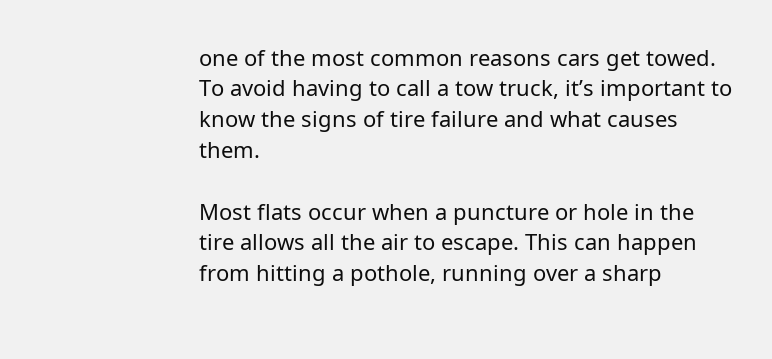one of the most common reasons cars get towed. To avoid having to call a tow truck, it’s important to know the signs of tire failure and what causes them.

Most flats occur when a puncture or hole in the tire allows all the air to escape. This can happen from hitting a pothole, running over a sharp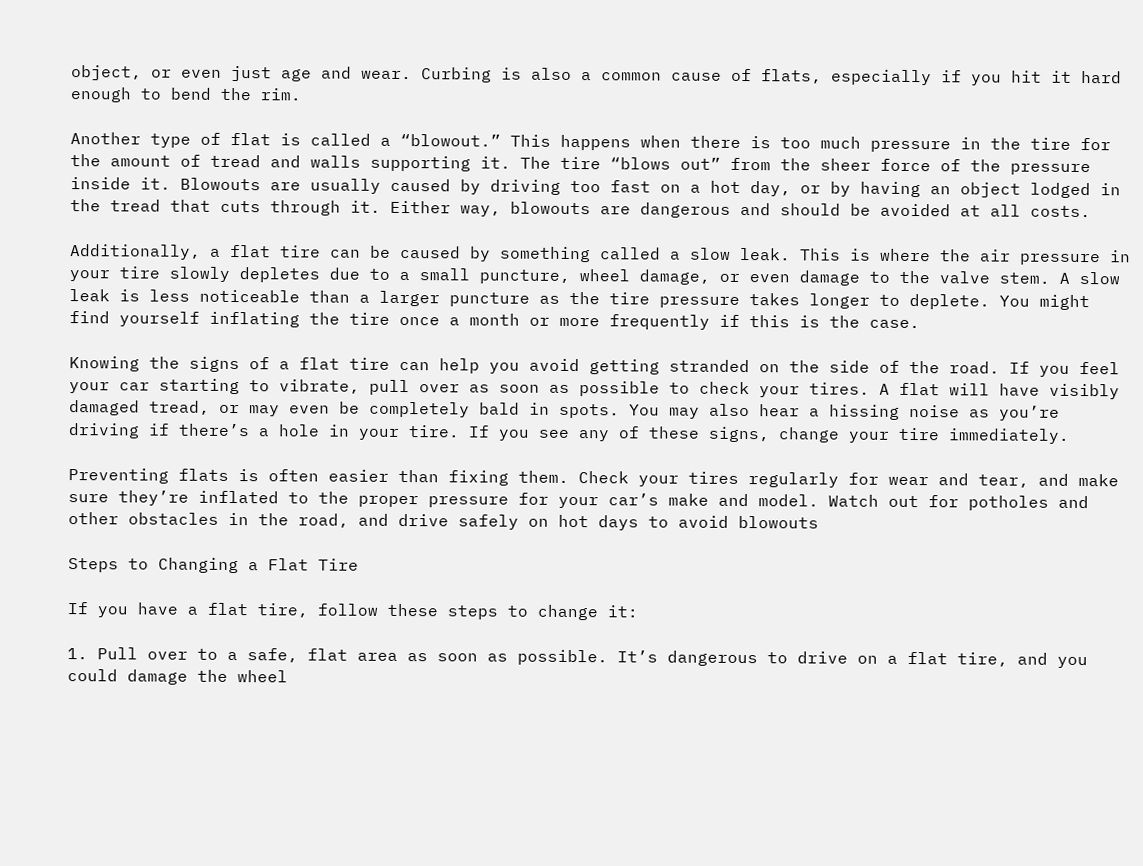object, or even just age and wear. Curbing is also a common cause of flats, especially if you hit it hard enough to bend the rim.

Another type of flat is called a “blowout.” This happens when there is too much pressure in the tire for the amount of tread and walls supporting it. The tire “blows out” from the sheer force of the pressure inside it. Blowouts are usually caused by driving too fast on a hot day, or by having an object lodged in the tread that cuts through it. Either way, blowouts are dangerous and should be avoided at all costs.

Additionally, a flat tire can be caused by something called a slow leak. This is where the air pressure in your tire slowly depletes due to a small puncture, wheel damage, or even damage to the valve stem. A slow leak is less noticeable than a larger puncture as the tire pressure takes longer to deplete. You might find yourself inflating the tire once a month or more frequently if this is the case.

Knowing the signs of a flat tire can help you avoid getting stranded on the side of the road. If you feel your car starting to vibrate, pull over as soon as possible to check your tires. A flat will have visibly damaged tread, or may even be completely bald in spots. You may also hear a hissing noise as you’re driving if there’s a hole in your tire. If you see any of these signs, change your tire immediately.

Preventing flats is often easier than fixing them. Check your tires regularly for wear and tear, and make sure they’re inflated to the proper pressure for your car’s make and model. Watch out for potholes and other obstacles in the road, and drive safely on hot days to avoid blowouts

Steps to Changing a Flat Tire

If you have a flat tire, follow these steps to change it:

1. Pull over to a safe, flat area as soon as possible. It’s dangerous to drive on a flat tire, and you could damage the wheel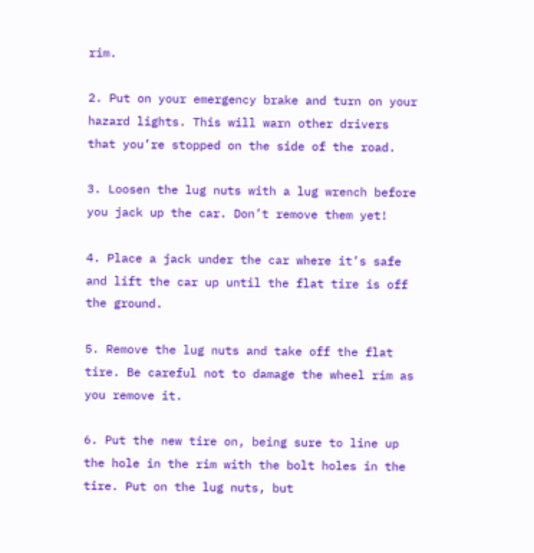rim.

2. Put on your emergency brake and turn on your hazard lights. This will warn other drivers that you’re stopped on the side of the road.

3. Loosen the lug nuts with a lug wrench before you jack up the car. Don’t remove them yet!

4. Place a jack under the car where it’s safe and lift the car up until the flat tire is off the ground.

5. Remove the lug nuts and take off the flat tire. Be careful not to damage the wheel rim as you remove it.

6. Put the new tire on, being sure to line up the hole in the rim with the bolt holes in the tire. Put on the lug nuts, but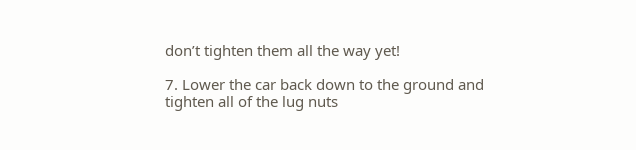don’t tighten them all the way yet!

7. Lower the car back down to the ground and tighten all of the lug nuts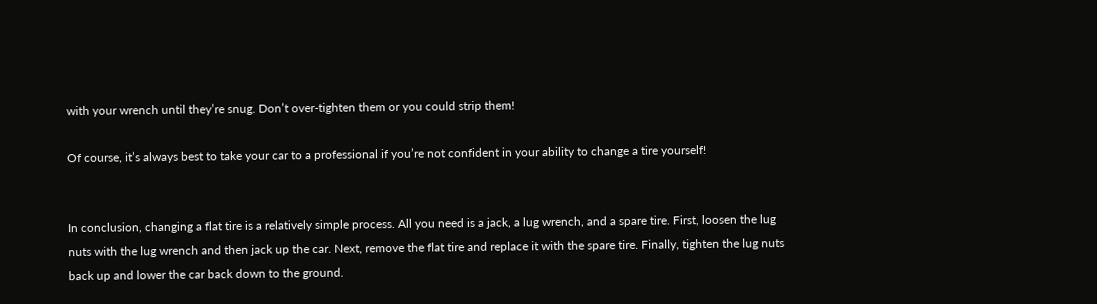with your wrench until they’re snug. Don’t over-tighten them or you could strip them!

Of course, it’s always best to take your car to a professional if you’re not confident in your ability to change a tire yourself!


In conclusion, changing a flat tire is a relatively simple process. All you need is a jack, a lug wrench, and a spare tire. First, loosen the lug nuts with the lug wrench and then jack up the car. Next, remove the flat tire and replace it with the spare tire. Finally, tighten the lug nuts back up and lower the car back down to the ground.